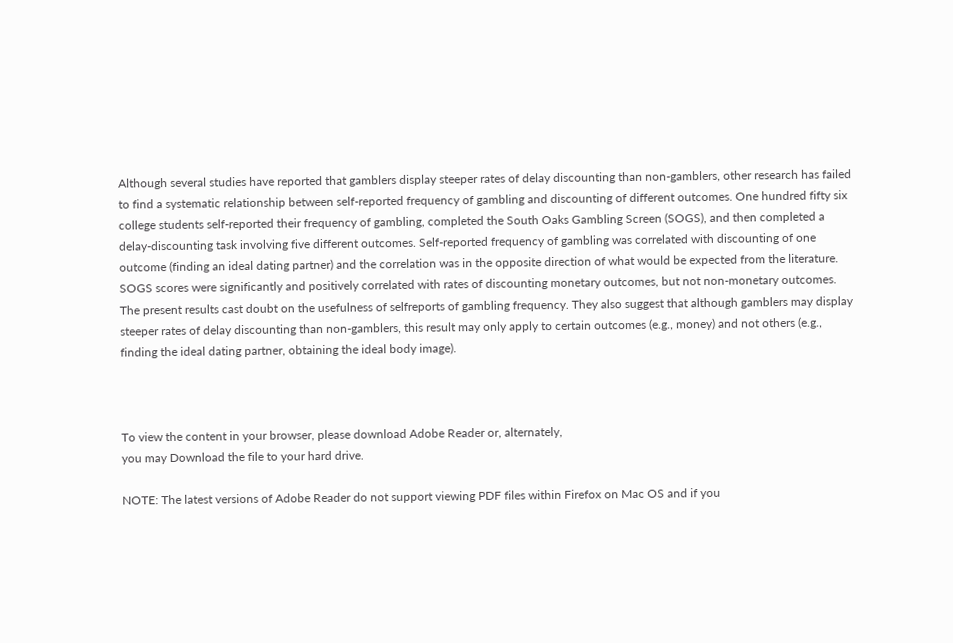Although several studies have reported that gamblers display steeper rates of delay discounting than non-gamblers, other research has failed to find a systematic relationship between self-reported frequency of gambling and discounting of different outcomes. One hundred fifty six college students self-reported their frequency of gambling, completed the South Oaks Gambling Screen (SOGS), and then completed a delay-discounting task involving five different outcomes. Self-reported frequency of gambling was correlated with discounting of one outcome (finding an ideal dating partner) and the correlation was in the opposite direction of what would be expected from the literature. SOGS scores were significantly and positively correlated with rates of discounting monetary outcomes, but not non-monetary outcomes. The present results cast doubt on the usefulness of selfreports of gambling frequency. They also suggest that although gamblers may display steeper rates of delay discounting than non-gamblers, this result may only apply to certain outcomes (e.g., money) and not others (e.g., finding the ideal dating partner, obtaining the ideal body image).



To view the content in your browser, please download Adobe Reader or, alternately,
you may Download the file to your hard drive.

NOTE: The latest versions of Adobe Reader do not support viewing PDF files within Firefox on Mac OS and if you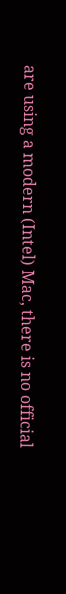are using a modern (Intel) Mac, there is no official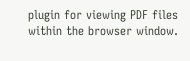plugin for viewing PDF files within the browser window.